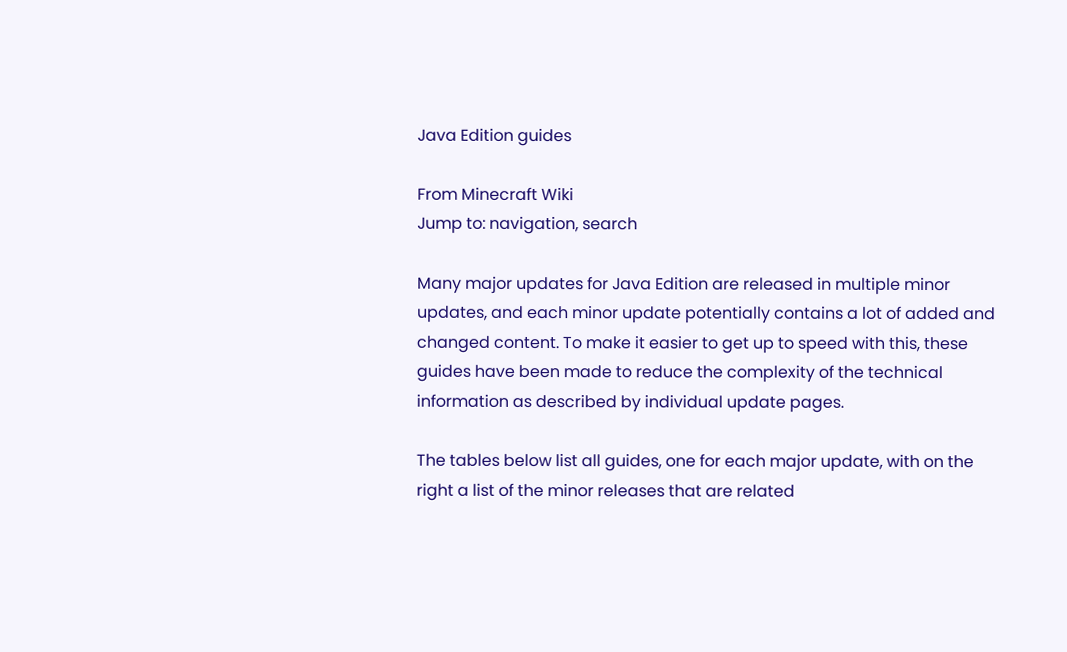Java Edition guides

From Minecraft Wiki
Jump to: navigation, search

Many major updates for Java Edition are released in multiple minor updates, and each minor update potentially contains a lot of added and changed content. To make it easier to get up to speed with this, these guides have been made to reduce the complexity of the technical information as described by individual update pages.

The tables below list all guides, one for each major update, with on the right a list of the minor releases that are related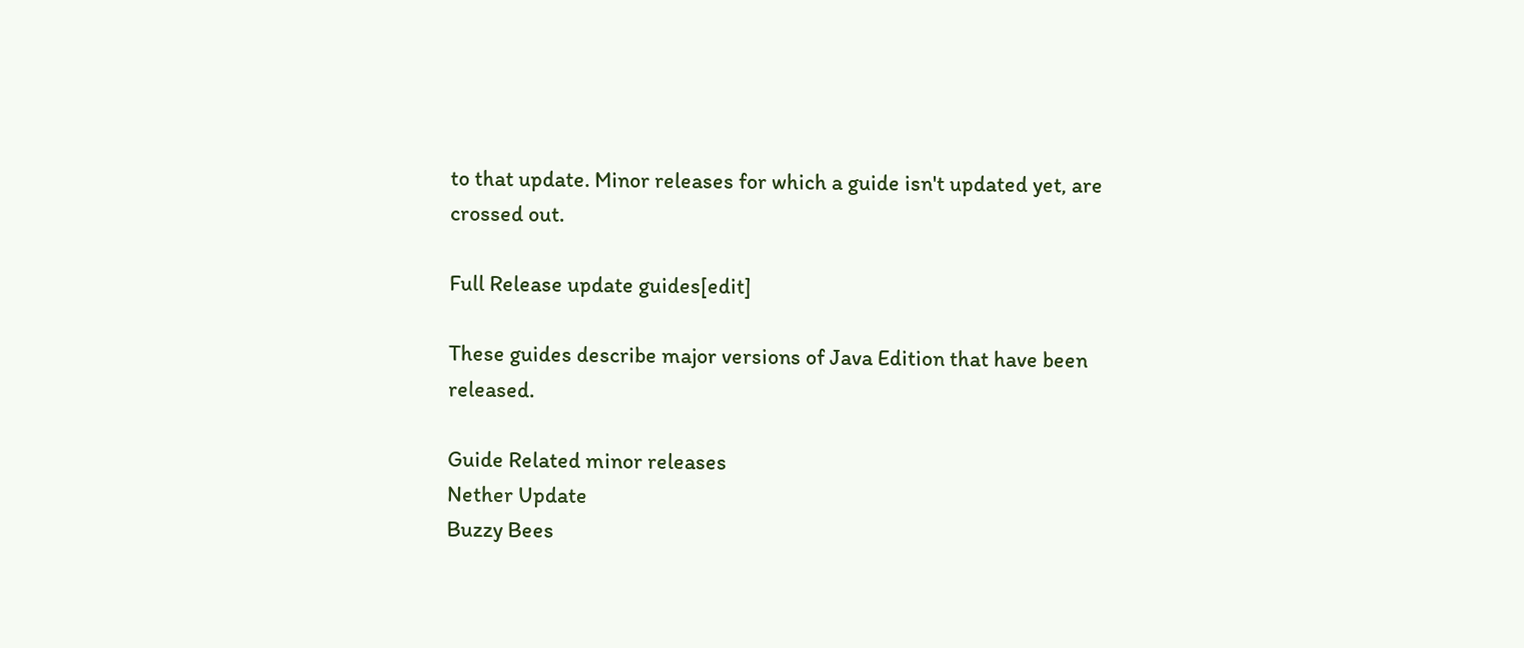to that update. Minor releases for which a guide isn't updated yet, are crossed out.

Full Release update guides[edit]

These guides describe major versions of Java Edition that have been released.

Guide Related minor releases
Nether Update
Buzzy Bees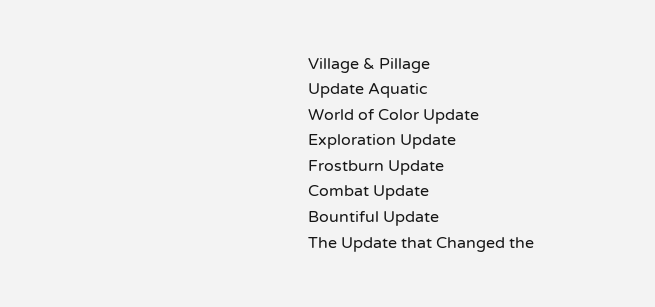Village & Pillage
Update Aquatic
World of Color Update
Exploration Update
Frostburn Update
Combat Update
Bountiful Update
The Update that Changed the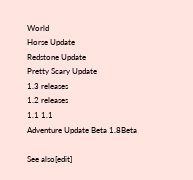World
Horse Update
Redstone Update
Pretty Scary Update
1.3 releases
1.2 releases
1.1 1.1
Adventure Update Beta 1.8Beta

See also[edit]